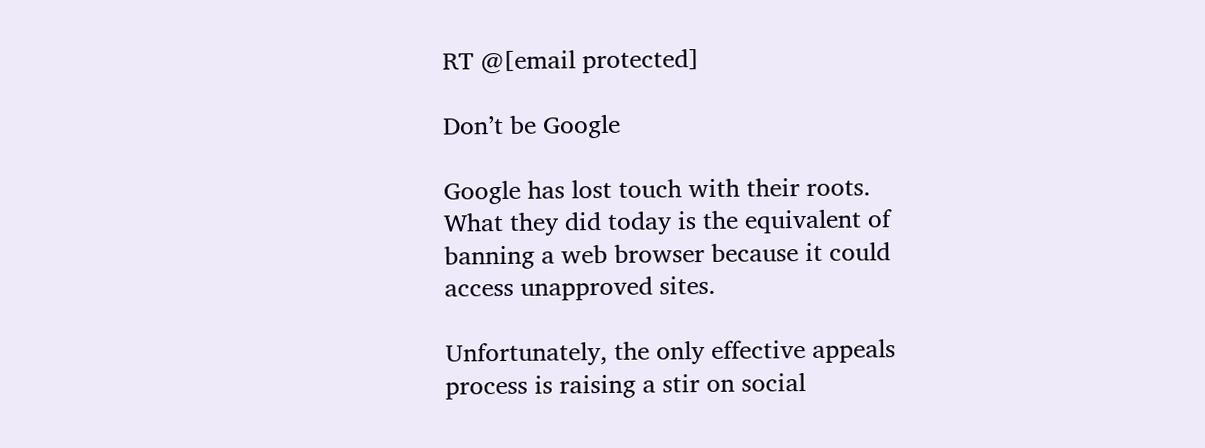RT @[email protected]

Don’t be Google

Google has lost touch with their roots. What they did today is the equivalent of banning a web browser because it could access unapproved sites.

Unfortunately, the only effective appeals process is raising a stir on social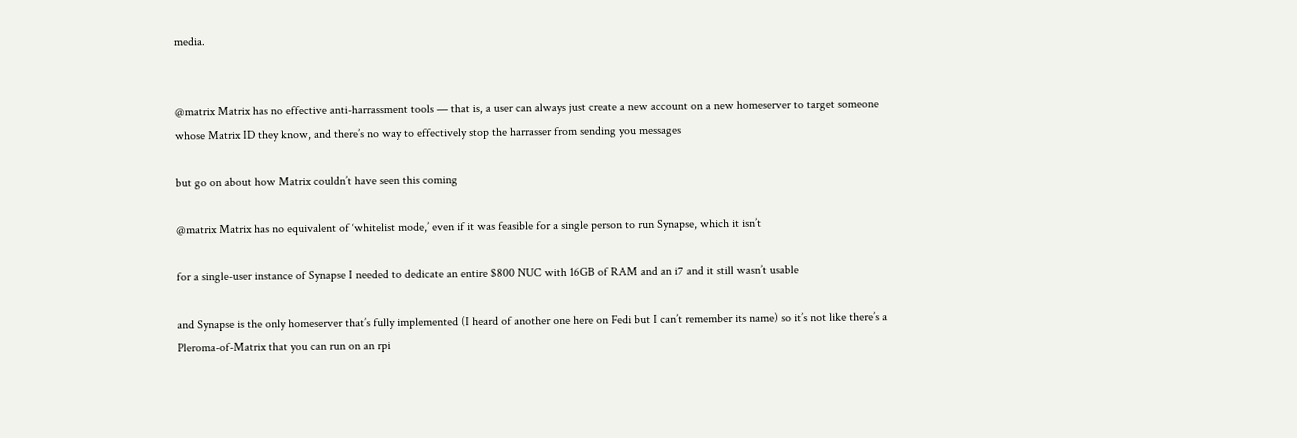media.


@matrix Matrix has no effective anti-harrassment tools — that is, a user can always just create a new account on a new homeserver to target someone whose Matrix ID they know, and there’s no way to effectively stop the harrasser from sending you messages

but go on about how Matrix couldn’t have seen this coming

@matrix Matrix has no equivalent of ‘whitelist mode,’ even if it was feasible for a single person to run Synapse, which it isn’t

for a single-user instance of Synapse I needed to dedicate an entire $800 NUC with 16GB of RAM and an i7 and it still wasn’t usable

and Synapse is the only homeserver that’s fully implemented (I heard of another one here on Fedi but I can’t remember its name) so it’s not like there’s a Pleroma-of-Matrix that you can run on an rpi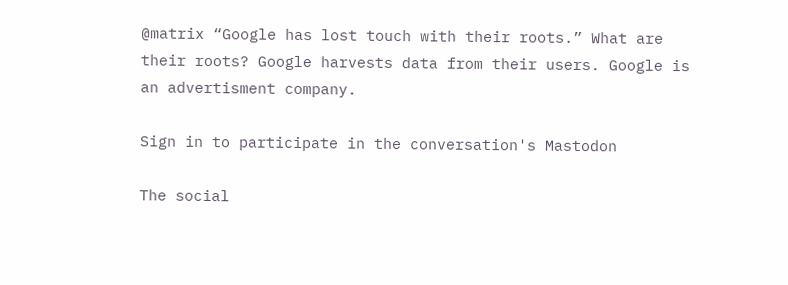@matrix “Google has lost touch with their roots.” What are their roots? Google harvests data from their users. Google is an advertisment company.

Sign in to participate in the conversation's Mastodon

The social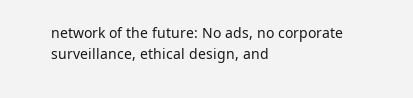network of the future: No ads, no corporate surveillance, ethical design, and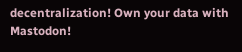decentralization! Own your data with Mastodon!